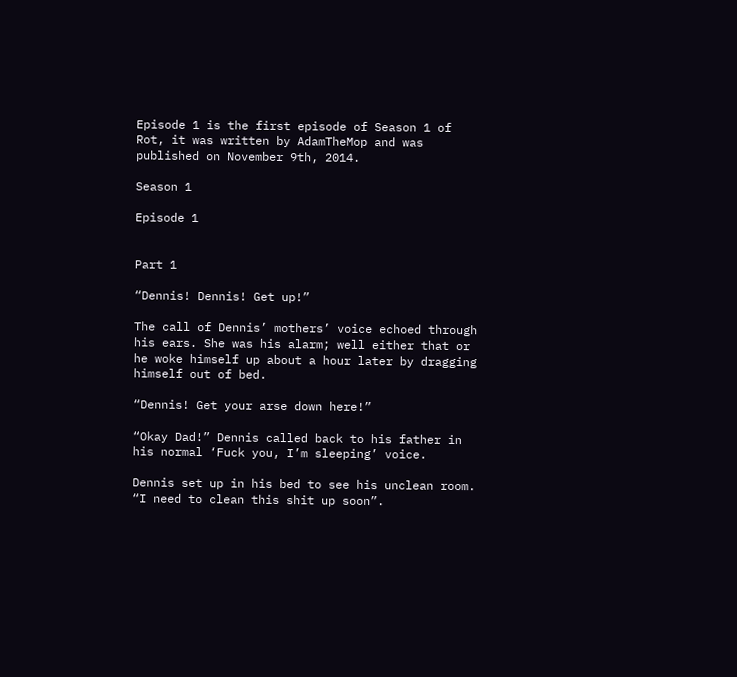Episode 1 is the first episode of Season 1 of Rot, it was written by AdamTheMop and was published on November 9th, 2014.

Season 1

Episode 1


Part 1

“Dennis! Dennis! Get up!”

The call of Dennis’ mothers’ voice echoed through his ears. She was his alarm; well either that or he woke himself up about a hour later by dragging himself out of bed.

“Dennis! Get your arse down here!”

“Okay Dad!” Dennis called back to his father in his normal ‘Fuck you, I’m sleeping’ voice.

Dennis set up in his bed to see his unclean room.  “I need to clean this shit up soon”.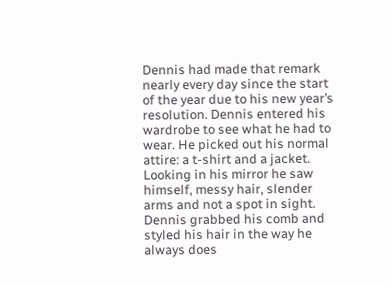Dennis had made that remark nearly every day since the start of the year due to his new year’s resolution. Dennis entered his wardrobe to see what he had to wear. He picked out his normal attire: a t-shirt and a jacket. Looking in his mirror he saw himself, messy hair, slender arms and not a spot in sight. Dennis grabbed his comb and styled his hair in the way he always does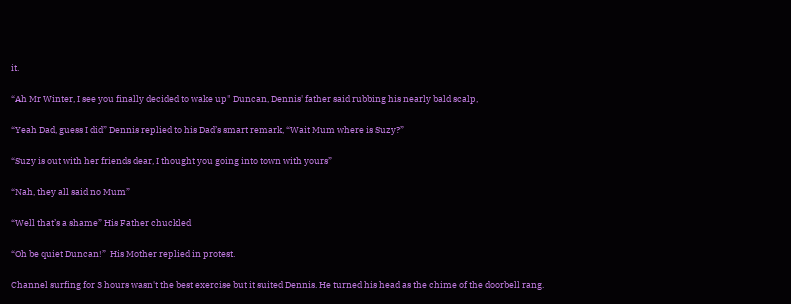it.

“Ah Mr Winter, I see you finally decided to wake up" Duncan, Dennis' father said rubbing his nearly bald scalp,

“Yeah Dad, guess I did” Dennis replied to his Dad’s smart remark, “Wait Mum where is Suzy?”

“Suzy is out with her friends dear, I thought you going into town with yours”

“Nah, they all said no Mum”

“Well that’s a shame” His Father chuckled

“Oh be quiet Duncan!”  His Mother replied in protest.

Channel surfing for 3 hours wasn't the best exercise but it suited Dennis. He turned his head as the chime of the doorbell rang.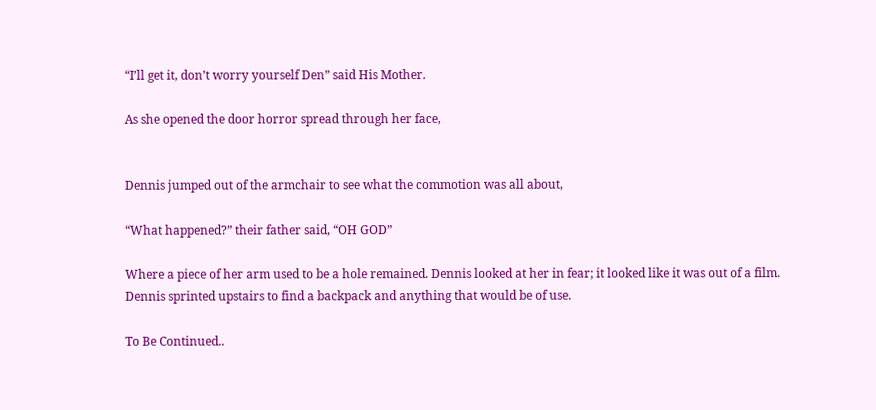“I’ll get it, don’t worry yourself Den” said His Mother.

As she opened the door horror spread through her face,


Dennis jumped out of the armchair to see what the commotion was all about,

“What happened?” their father said, “OH GOD”

Where a piece of her arm used to be a hole remained. Dennis looked at her in fear; it looked like it was out of a film.  Dennis sprinted upstairs to find a backpack and anything that would be of use.

To Be Continued..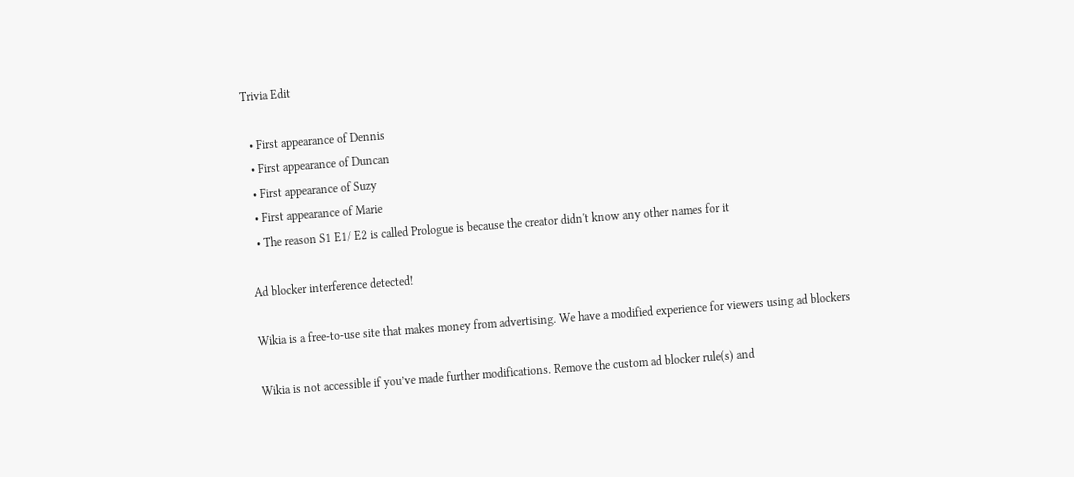Trivia Edit

  • First appearance of Dennis
  • First appearance of Duncan
  • First appearance of Suzy
  • First appearance of Marie
  • The reason S1 E1/ E2 is called Prologue is because the creator didn't know any other names for it

Ad blocker interference detected!

Wikia is a free-to-use site that makes money from advertising. We have a modified experience for viewers using ad blockers

Wikia is not accessible if you’ve made further modifications. Remove the custom ad blocker rule(s) and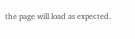the page will load as expected.